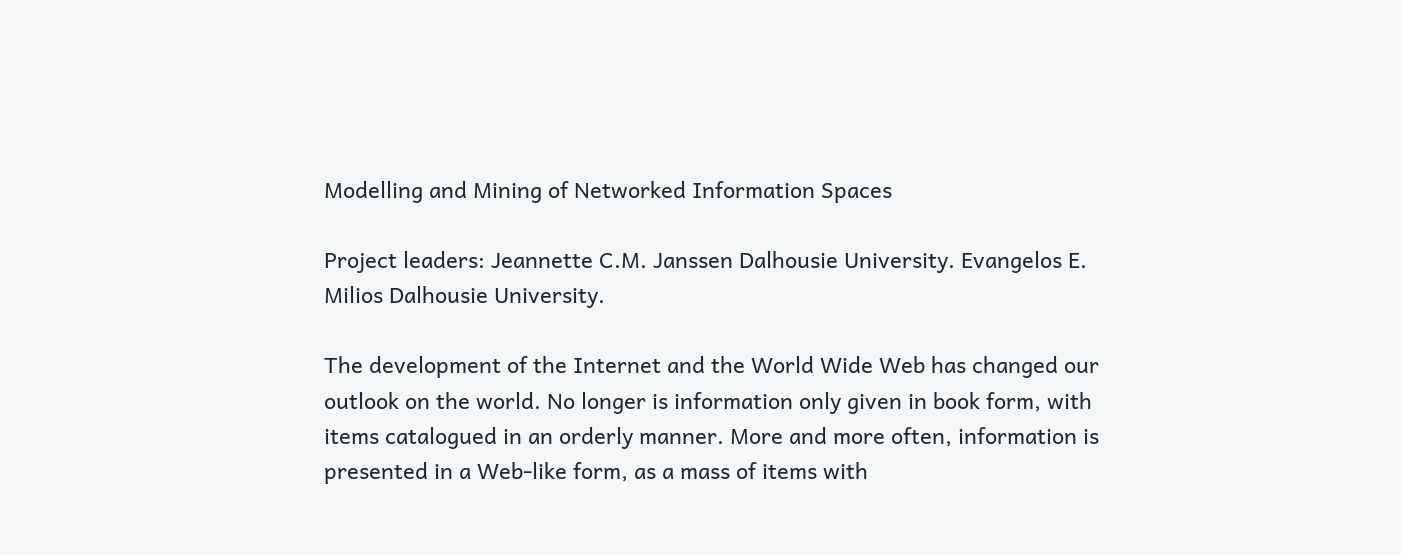Modelling and Mining of Networked Information Spaces

Project leaders: Jeannette C.M. Janssen Dalhousie University. Evangelos E. Milios Dalhousie University.

The development of the Internet and the World Wide Web has changed our outlook on the world. No longer is information only given in book form, with items catalogued in an orderly manner. More and more often, information is presented in a Web-like form, as a mass of items with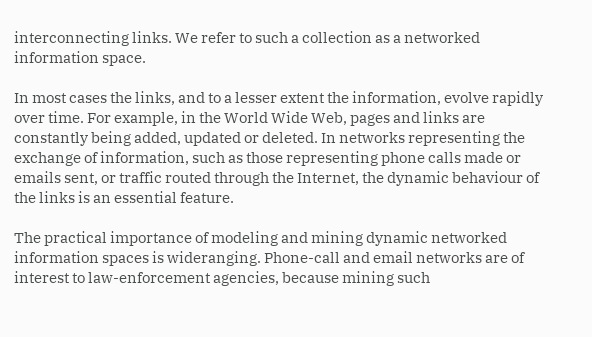interconnecting links. We refer to such a collection as a networked information space.

In most cases the links, and to a lesser extent the information, evolve rapidly over time. For example, in the World Wide Web, pages and links are constantly being added, updated or deleted. In networks representing the exchange of information, such as those representing phone calls made or emails sent, or traffic routed through the Internet, the dynamic behaviour of the links is an essential feature.

The practical importance of modeling and mining dynamic networked information spaces is wideranging. Phone-call and email networks are of interest to law-enforcement agencies, because mining such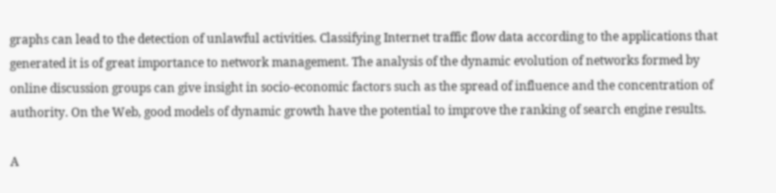graphs can lead to the detection of unlawful activities. Classifying Internet traffic flow data according to the applications that generated it is of great importance to network management. The analysis of the dynamic evolution of networks formed by online discussion groups can give insight in socio-economic factors such as the spread of influence and the concentration of authority. On the Web, good models of dynamic growth have the potential to improve the ranking of search engine results.

A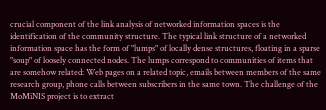crucial component of the link analysis of networked information spaces is the identification of the community structure. The typical link structure of a networked information space has the form of "lumps" of locally dense structures, floating in a sparse "soup" of loosely connected nodes. The lumps correspond to communities of items that are somehow related: Web pages on a related topic, emails between members of the same research group, phone calls between subscribers in the same town. The challenge of the MoMiNIS project is to extract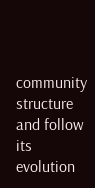community structure and follow its evolution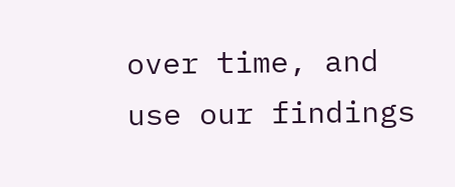over time, and use our findings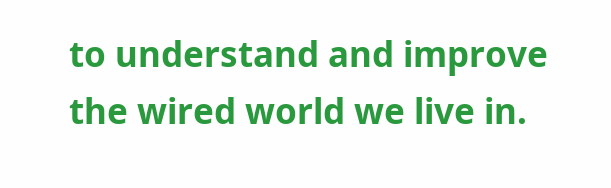to understand and improve the wired world we live in.